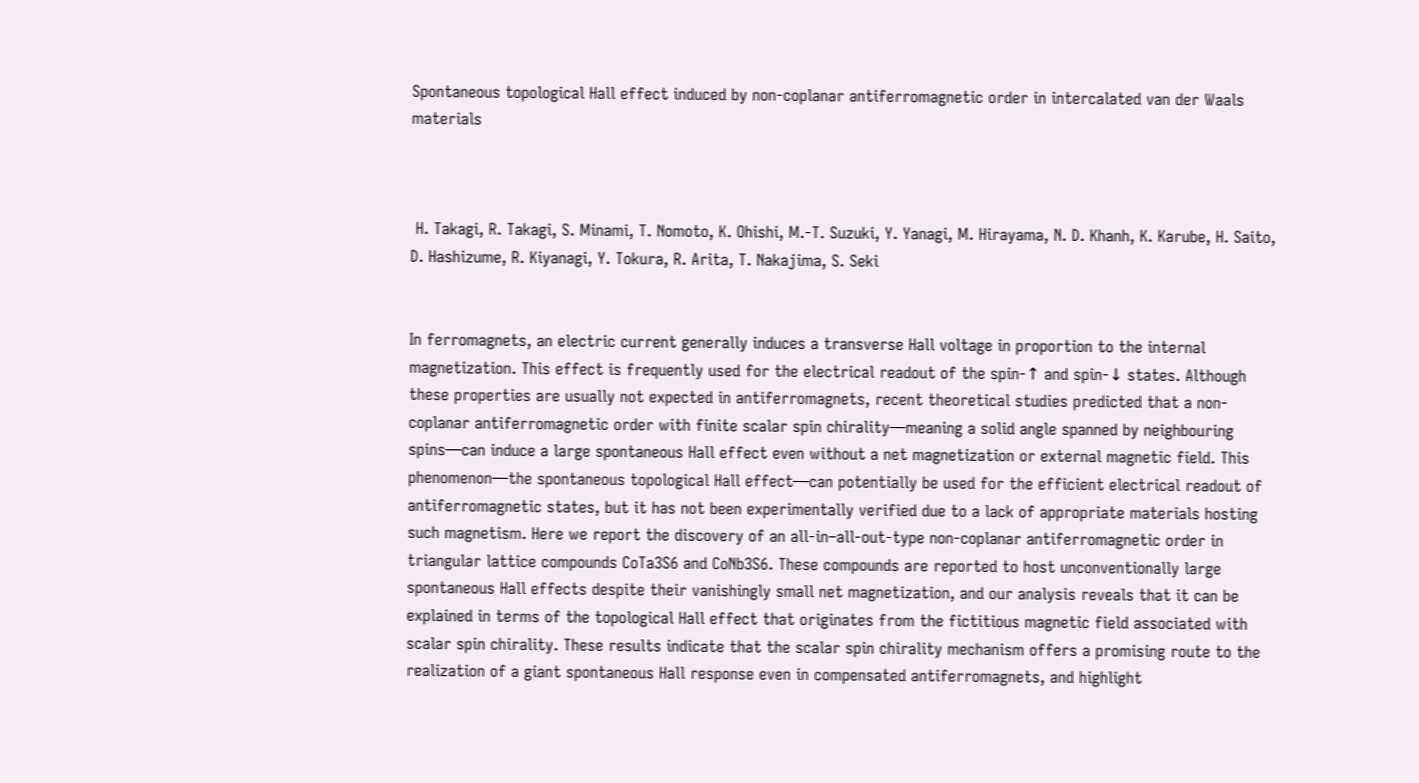Spontaneous topological Hall effect induced by non-coplanar antiferromagnetic order in intercalated van der Waals materials



 H. Takagi, R. Takagi, S. Minami, T. Nomoto, K. Ohishi, M.-T. Suzuki, Y. Yanagi, M. Hirayama, N. D. Khanh, K. Karube, H. Saito, D. Hashizume, R. Kiyanagi, Y. Tokura, R. Arita, T. Nakajima, S. Seki


In ferromagnets, an electric current generally induces a transverse Hall voltage in proportion to the internal magnetization. This effect is frequently used for the electrical readout of the spin-↑ and spin-↓ states. Although these properties are usually not expected in antiferromagnets, recent theoretical studies predicted that a non-coplanar antiferromagnetic order with finite scalar spin chirality—meaning a solid angle spanned by neighbouring spins—can induce a large spontaneous Hall effect even without a net magnetization or external magnetic field. This phenomenon—the spontaneous topological Hall effect—can potentially be used for the efficient electrical readout of antiferromagnetic states, but it has not been experimentally verified due to a lack of appropriate materials hosting such magnetism. Here we report the discovery of an all-in–all-out-type non-coplanar antiferromagnetic order in triangular lattice compounds CoTa3S6 and CoNb3S6. These compounds are reported to host unconventionally large spontaneous Hall effects despite their vanishingly small net magnetization, and our analysis reveals that it can be explained in terms of the topological Hall effect that originates from the fictitious magnetic field associated with scalar spin chirality. These results indicate that the scalar spin chirality mechanism offers a promising route to the realization of a giant spontaneous Hall response even in compensated antiferromagnets, and highlight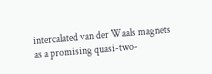intercalated van der Waals magnets as a promising quasi-two-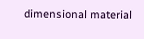dimensional material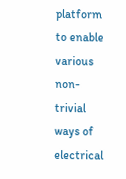platform to enable various non-trivial ways of electrical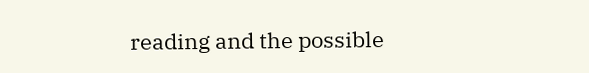reading and the possible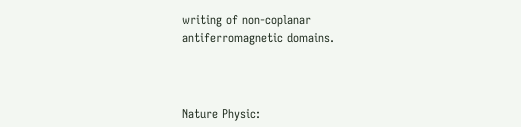writing of non-coplanar antiferromagnetic domains.



Nature Physic: